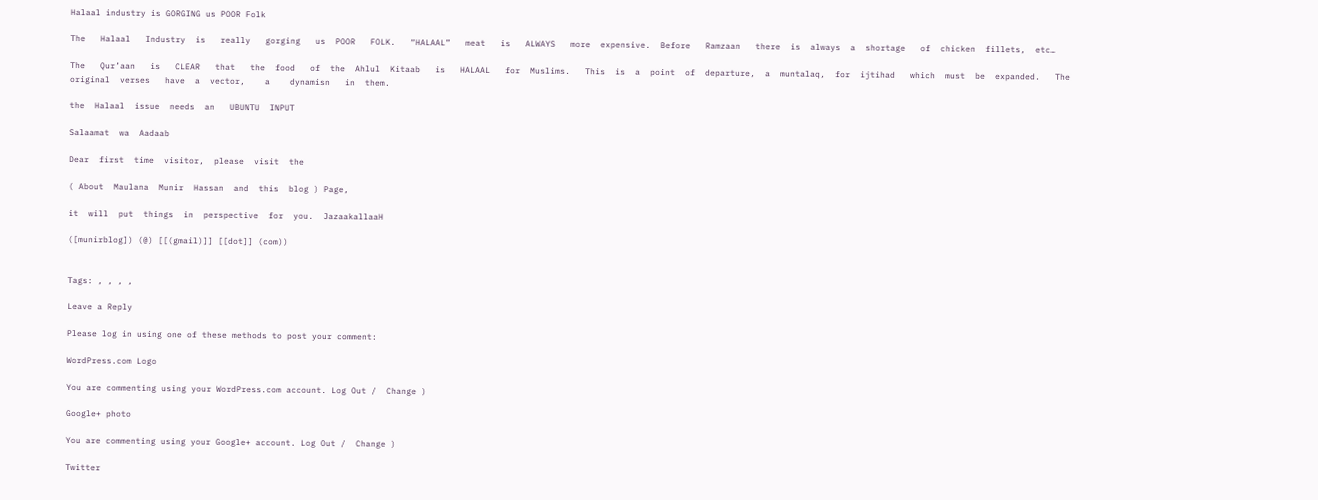Halaal industry is GORGING us POOR Folk

The   Halaal   Industry  is   really   gorging   us  POOR   FOLK.   “HALAAL”   meat   is   ALWAYS   more  expensive.  Before   Ramzaan   there  is  always  a  shortage   of  chicken  fillets,  etc…

The   Qur’aan   is   CLEAR   that   the  food   of  the  Ahlul  Kitaab   is   HALAAL   for  Muslims.   This  is  a  point  of  departure,  a  muntalaq,  for  ijtihad   which  must  be  expanded.   The  original  verses   have  a  vector,    a    dynamisn   in  them.

the  Halaal  issue  needs  an   UBUNTU  INPUT

Salaamat  wa  Aadaab

Dear  first  time  visitor,  please  visit  the

( About  Maulana  Munir  Hassan  and  this  blog ) Page,

it  will  put  things  in  perspective  for  you.  JazaakallaaH

([munirblog]) (@) [[(gmail)]] [[dot]] (com))


Tags: , , , ,

Leave a Reply

Please log in using one of these methods to post your comment:

WordPress.com Logo

You are commenting using your WordPress.com account. Log Out /  Change )

Google+ photo

You are commenting using your Google+ account. Log Out /  Change )

Twitter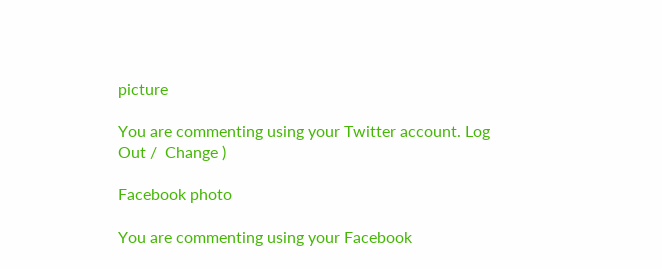picture

You are commenting using your Twitter account. Log Out /  Change )

Facebook photo

You are commenting using your Facebook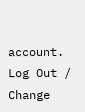account. Log Out /  Change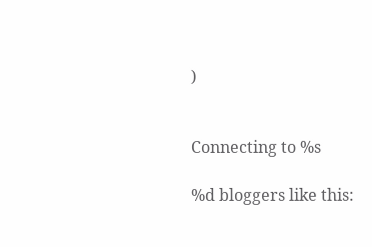)


Connecting to %s

%d bloggers like this: